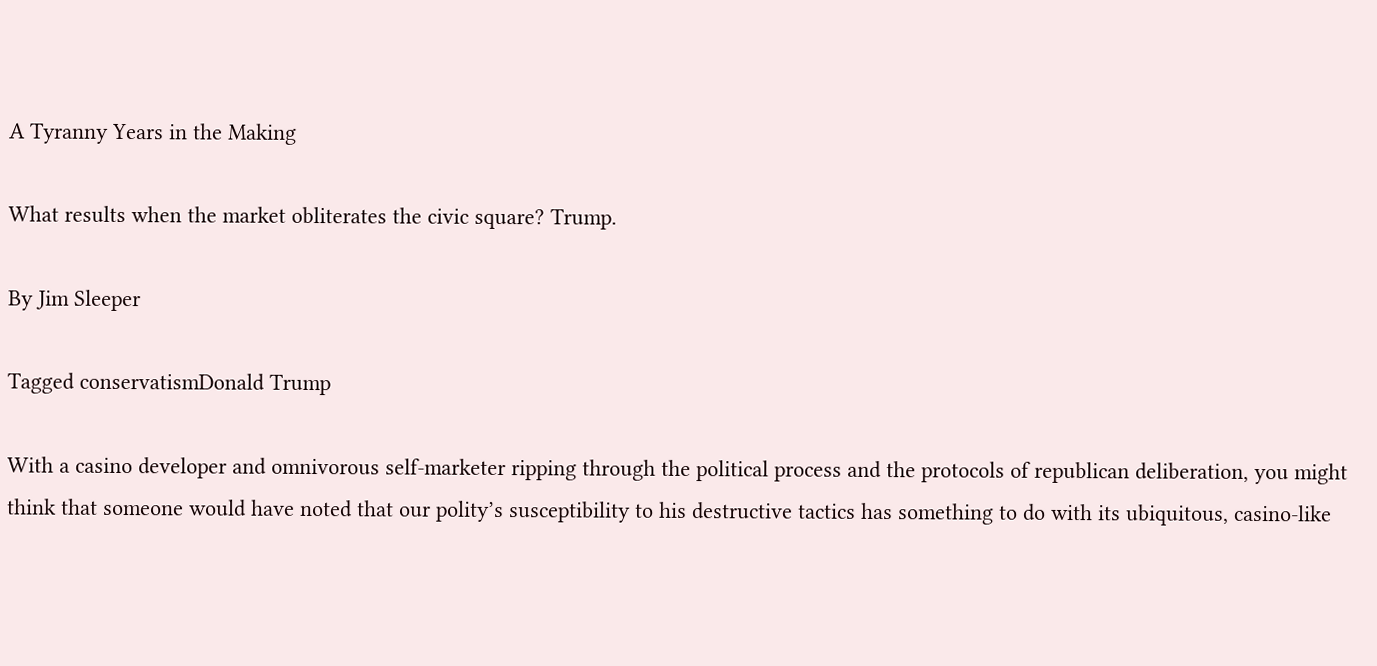A Tyranny Years in the Making

What results when the market obliterates the civic square? Trump.

By Jim Sleeper

Tagged conservatismDonald Trump

With a casino developer and omnivorous self-marketer ripping through the political process and the protocols of republican deliberation, you might think that someone would have noted that our polity’s susceptibility to his destructive tactics has something to do with its ubiquitous, casino-like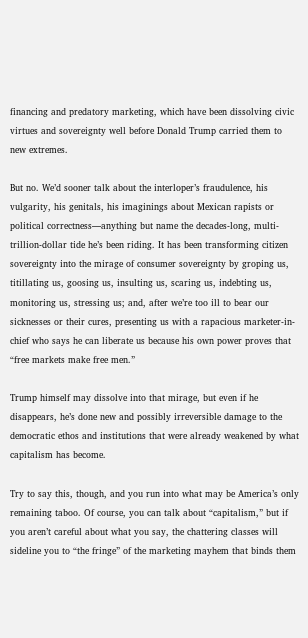financing and predatory marketing, which have been dissolving civic virtues and sovereignty well before Donald Trump carried them to new extremes.

But no. We’d sooner talk about the interloper’s fraudulence, his vulgarity, his genitals, his imaginings about Mexican rapists or political correctness—anything but name the decades-long, multi-trillion-dollar tide he’s been riding. It has been transforming citizen sovereignty into the mirage of consumer sovereignty by groping us, titillating us, goosing us, insulting us, scaring us, indebting us, monitoring us, stressing us; and, after we’re too ill to bear our sicknesses or their cures, presenting us with a rapacious marketer-in-chief who says he can liberate us because his own power proves that “free markets make free men.”

Trump himself may dissolve into that mirage, but even if he disappears, he’s done new and possibly irreversible damage to the democratic ethos and institutions that were already weakened by what capitalism has become.

Try to say this, though, and you run into what may be America’s only remaining taboo. Of course, you can talk about “capitalism,” but if you aren’t careful about what you say, the chattering classes will sideline you to “the fringe” of the marketing mayhem that binds them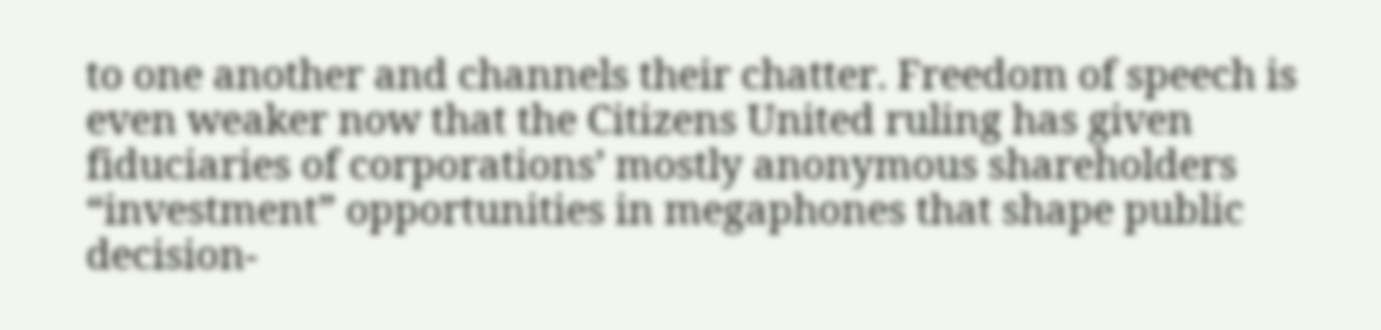to one another and channels their chatter. Freedom of speech is even weaker now that the Citizens United ruling has given fiduciaries of corporations’ mostly anonymous shareholders “investment” opportunities in megaphones that shape public decision-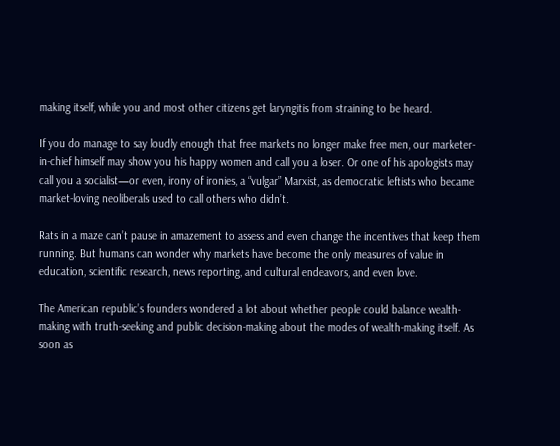making itself, while you and most other citizens get laryngitis from straining to be heard.

If you do manage to say loudly enough that free markets no longer make free men, our marketer-in-chief himself may show you his happy women and call you a loser. Or one of his apologists may call you a socialist—or even, irony of ironies, a “vulgar” Marxist, as democratic leftists who became market-loving neoliberals used to call others who didn’t.

Rats in a maze can’t pause in amazement to assess and even change the incentives that keep them running. But humans can wonder why markets have become the only measures of value in education, scientific research, news reporting, and cultural endeavors, and even love.

The American republic’s founders wondered a lot about whether people could balance wealth-making with truth-seeking and public decision-making about the modes of wealth-making itself. As soon as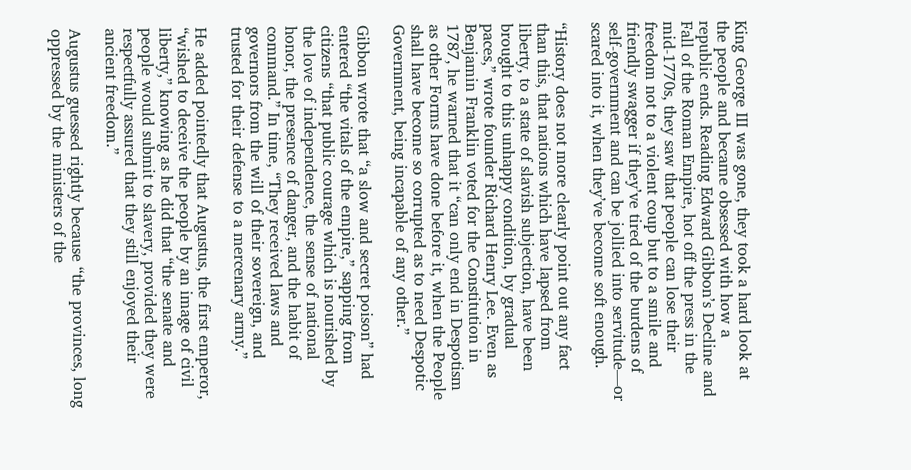King George III was gone, they took a hard look at the people and became obsessed with how a republic ends. Reading Edward Gibbon’s Decline and Fall of the Roman Empire, hot off the press in the mid-1770s, they saw that people can lose their freedom not to a violent coup but to a smile and friendly swagger if they’ve tired of the burdens of self-government and can be jollied into servitude—or scared into it, when they’ve become soft enough.

“History does not more clearly point out any fact than this, that nations which have lapsed from liberty, to a state of slavish subjection, have been brought to this unhappy condition, by gradual paces,” wrote founder Richard Henry Lee. Even as Benjamin Franklin voted for the Constitution in 1787, he warned that it “can only end in Despotism as other Forms have done before it, when the People shall have become so corrupted as to need Despotic Government, being incapable of any other.”

Gibbon wrote that “a slow and secret poison” had entered “the vitals of the empire,” sapping from citizens “that public courage which is nourished by the love of independence, the sense of national honor, the presence of danger, and the habit of command.” In time, “They received laws and governors from the will of their sovereign, and trusted for their defense to a mercenary army.”

He added pointedly that Augustus, the first emperor, “wished to deceive the people by an image of civil liberty,” knowing as he did that “the senate and people would submit to slavery, provided they were respectfully assured that they still enjoyed their ancient freedom.”

Augustus guessed rightly because “the provinces, long oppressed by the ministers of the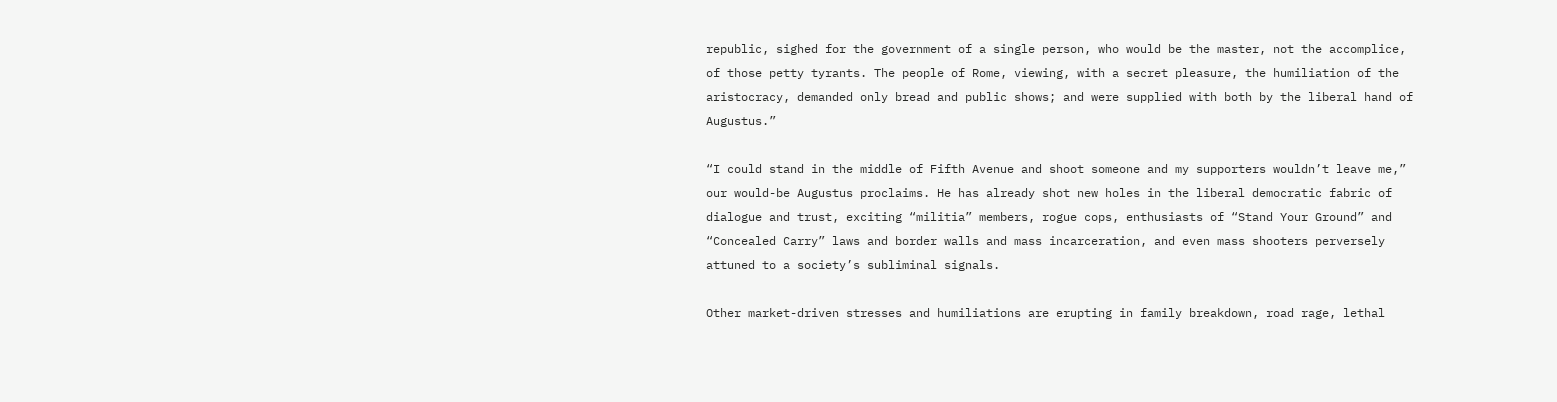republic, sighed for the government of a single person, who would be the master, not the accomplice, of those petty tyrants. The people of Rome, viewing, with a secret pleasure, the humiliation of the aristocracy, demanded only bread and public shows; and were supplied with both by the liberal hand of Augustus.”

“I could stand in the middle of Fifth Avenue and shoot someone and my supporters wouldn’t leave me,” our would-be Augustus proclaims. He has already shot new holes in the liberal democratic fabric of dialogue and trust, exciting “militia” members, rogue cops, enthusiasts of “Stand Your Ground” and “Concealed Carry” laws and border walls and mass incarceration, and even mass shooters perversely attuned to a society’s subliminal signals.

Other market-driven stresses and humiliations are erupting in family breakdown, road rage, lethal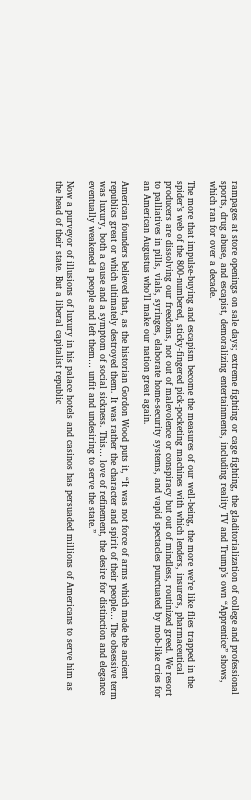rampages at store openings on sale days; extreme fighting or cage fighting, the gladitorialization of college and professional sports, drug abuse, and escapist, demoralizing entertainments, including reality TV and Trump’s own “Apprentice” shows, which ran for over a decade.

The more that impulse-buying and escapism become the measures of our well-being, the more we’re like flies trapped in the spider’s web of the 800-numbered, sticky-fingered pick-pocketing machines with which lenders, insurers, pharmaceutical producers are dissolving our freedoms, not out of malevolence or conspiracy but out of mindless, routinized greed. We resort to palliatives in pills, vials, syringes, elaborate home-security systems, and vapid spectacles punctuated by mob-like cries for an American Augustus who’ll make our nation great again.

American founders believed that, as the historian Gordon Wood puts it, “It was not force of arms which made the ancient republics great or which ultimately destroyed them. It was rather the character and spirit of their people… The obsessive term was luxury, both a cause and a symptom of social sickness. This… love of refinement, the desire for distinction and elegance eventually weakened a people and left them… unfit and undesiring to serve the state.”

Now a purveyor of illusions of luxury in his palace hotels and casinos has persuaded millions of Americans to serve him as the head of their state. But a liberal capitalist republic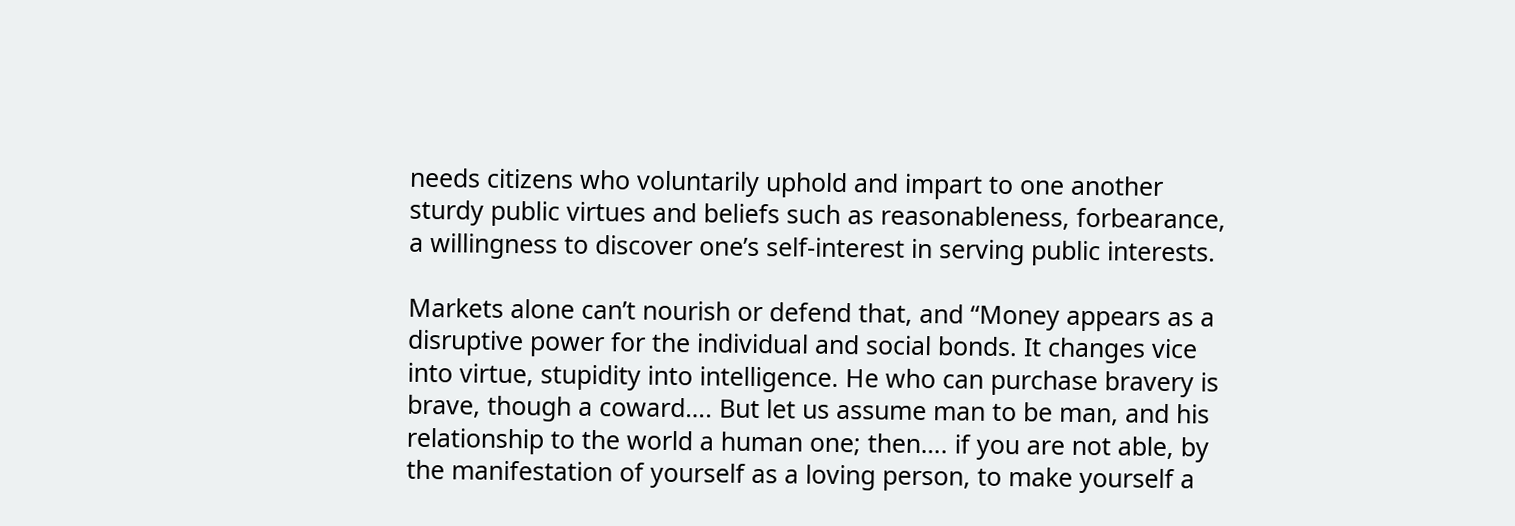needs citizens who voluntarily uphold and impart to one another sturdy public virtues and beliefs such as reasonableness, forbearance, a willingness to discover one’s self-interest in serving public interests.

Markets alone can’t nourish or defend that, and “Money appears as a disruptive power for the individual and social bonds. It changes vice into virtue, stupidity into intelligence. He who can purchase bravery is brave, though a coward…. But let us assume man to be man, and his relationship to the world a human one; then…. if you are not able, by the manifestation of yourself as a loving person, to make yourself a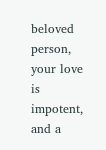beloved person, your love is impotent, and a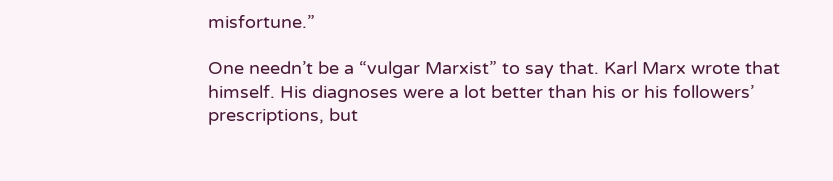misfortune.”

One needn’t be a “vulgar Marxist” to say that. Karl Marx wrote that himself. His diagnoses were a lot better than his or his followers’ prescriptions, but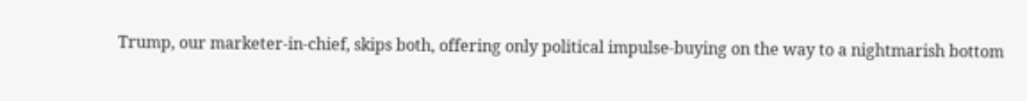Trump, our marketer-in-chief, skips both, offering only political impulse-buying on the way to a nightmarish bottom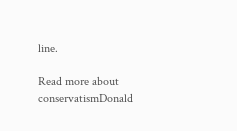line.

Read more about conservatismDonald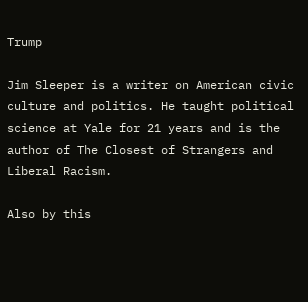Trump

Jim Sleeper is a writer on American civic culture and politics. He taught political science at Yale for 21 years and is the author of The Closest of Strangers and Liberal Racism.

Also by this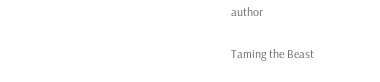author

Taming the Beast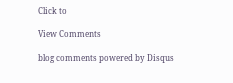Click to

View Comments

blog comments powered by Disqus